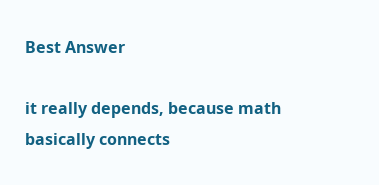Best Answer

it really depends, because math basically connects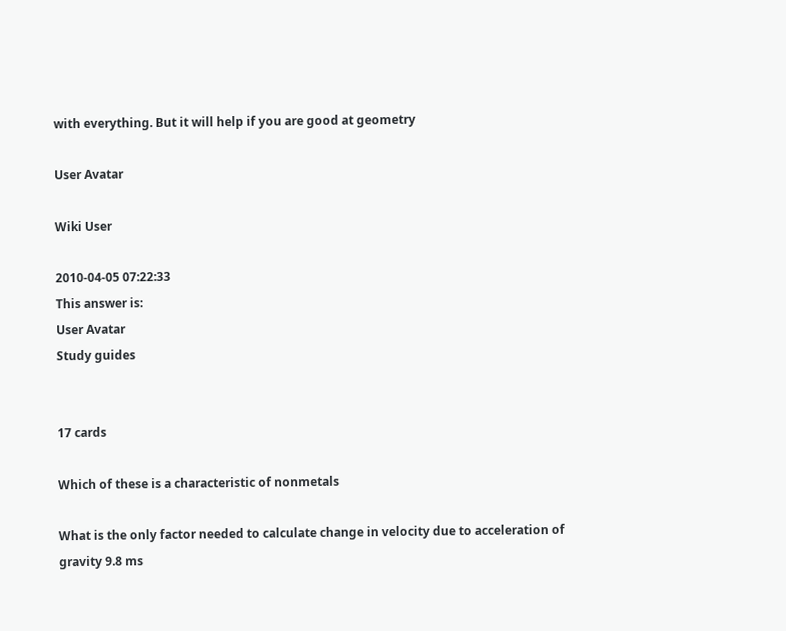with everything. But it will help if you are good at geometry

User Avatar

Wiki User

2010-04-05 07:22:33
This answer is:
User Avatar
Study guides


17 cards

Which of these is a characteristic of nonmetals

What is the only factor needed to calculate change in velocity due to acceleration of gravity 9.8 ms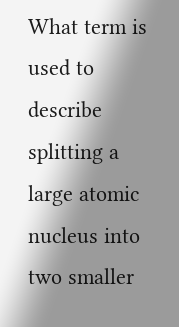What term is used to describe splitting a large atomic nucleus into two smaller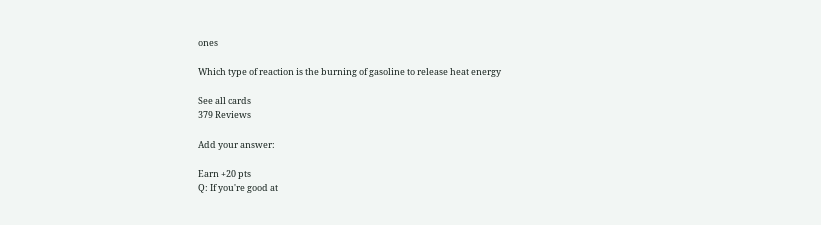ones

Which type of reaction is the burning of gasoline to release heat energy

See all cards
379 Reviews

Add your answer:

Earn +20 pts
Q: If you're good at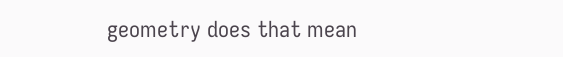geometry does that mean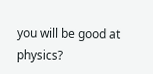you will be good at physics?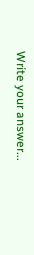Write your answer...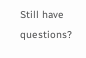Still have questions?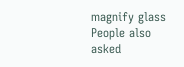magnify glass
People also asked